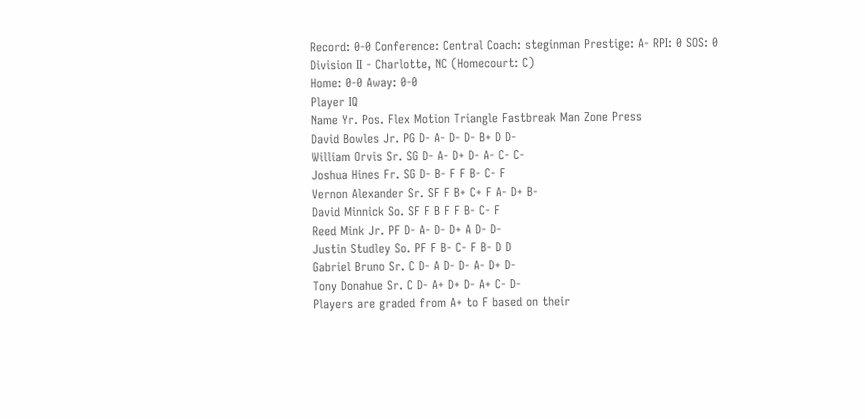Record: 0-0 Conference: Central Coach: steginman Prestige: A- RPI: 0 SOS: 0
Division II - Charlotte, NC (Homecourt: C)
Home: 0-0 Away: 0-0
Player IQ
Name Yr. Pos. Flex Motion Triangle Fastbreak Man Zone Press
David Bowles Jr. PG D- A- D- D- B+ D D-
William Orvis Sr. SG D- A- D+ D- A- C- C-
Joshua Hines Fr. SG D- B- F F B- C- F
Vernon Alexander Sr. SF F B+ C+ F A- D+ B-
David Minnick So. SF F B F F B- C- F
Reed Mink Jr. PF D- A- D- D+ A D- D-
Justin Studley So. PF F B- C- F B- D D
Gabriel Bruno Sr. C D- A D- D- A- D+ D-
Tony Donahue Sr. C D- A+ D+ D- A+ C- D-
Players are graded from A+ to F based on their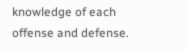knowledge of each offense and defense.